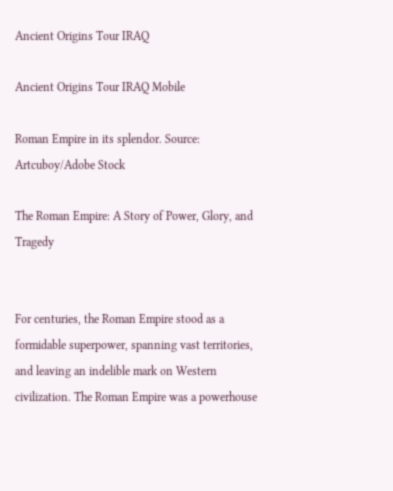Ancient Origins Tour IRAQ

Ancient Origins Tour IRAQ Mobile

Roman Empire in its splendor. Source: Artcuboy/Adobe Stock

The Roman Empire: A Story of Power, Glory, and Tragedy


For centuries, the Roman Empire stood as a formidable superpower, spanning vast territories, and leaving an indelible mark on Western civilization. The Roman Empire was a powerhouse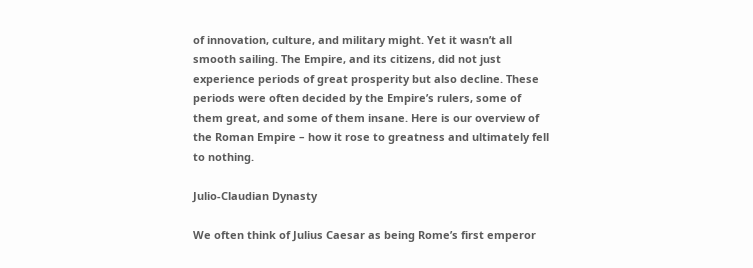of innovation, culture, and military might. Yet it wasn’t all smooth sailing. The Empire, and its citizens, did not just experience periods of great prosperity but also decline. These periods were often decided by the Empire’s rulers, some of them great, and some of them insane. Here is our overview of the Roman Empire – how it rose to greatness and ultimately fell to nothing.

Julio-Claudian Dynasty

We often think of Julius Caesar as being Rome’s first emperor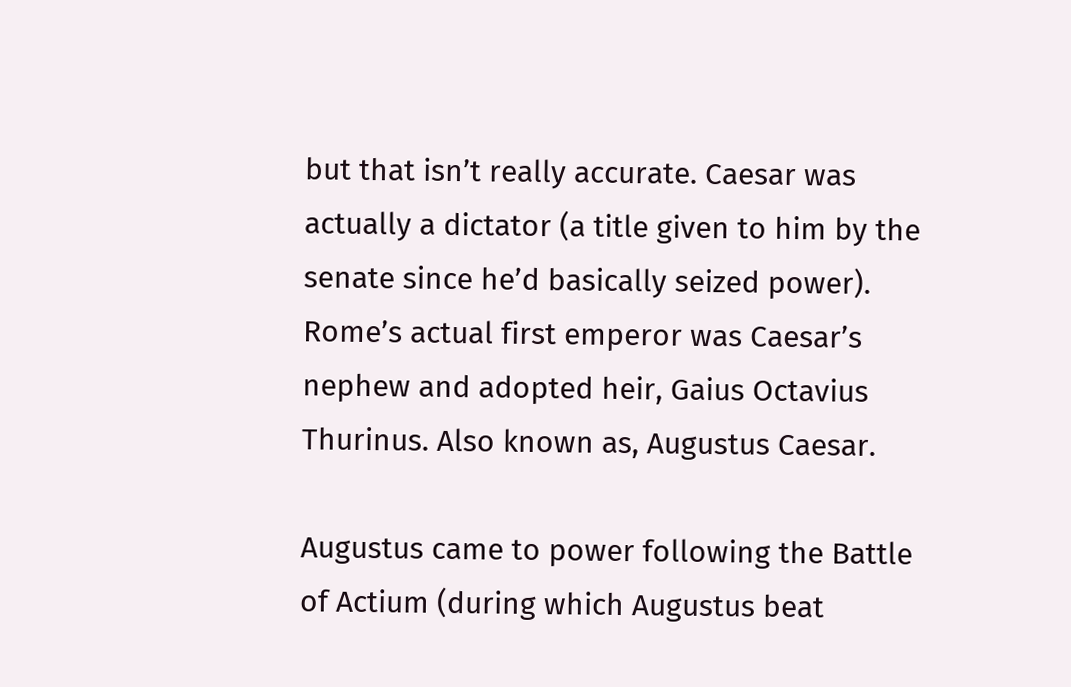but that isn’t really accurate. Caesar was actually a dictator (a title given to him by the senate since he’d basically seized power). Rome’s actual first emperor was Caesar’s nephew and adopted heir, Gaius Octavius Thurinus. Also known as, Augustus Caesar.

Augustus came to power following the Battle of Actium (during which Augustus beat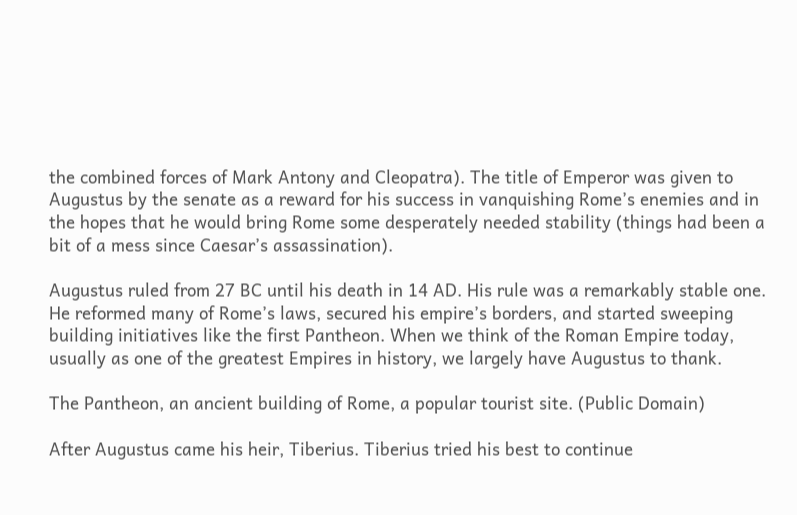the combined forces of Mark Antony and Cleopatra). The title of Emperor was given to Augustus by the senate as a reward for his success in vanquishing Rome’s enemies and in the hopes that he would bring Rome some desperately needed stability (things had been a bit of a mess since Caesar’s assassination).

Augustus ruled from 27 BC until his death in 14 AD. His rule was a remarkably stable one. He reformed many of Rome’s laws, secured his empire’s borders, and started sweeping building initiatives like the first Pantheon. When we think of the Roman Empire today, usually as one of the greatest Empires in history, we largely have Augustus to thank.

The Pantheon, an ancient building of Rome, a popular tourist site. (Public Domain)

After Augustus came his heir, Tiberius. Tiberius tried his best to continue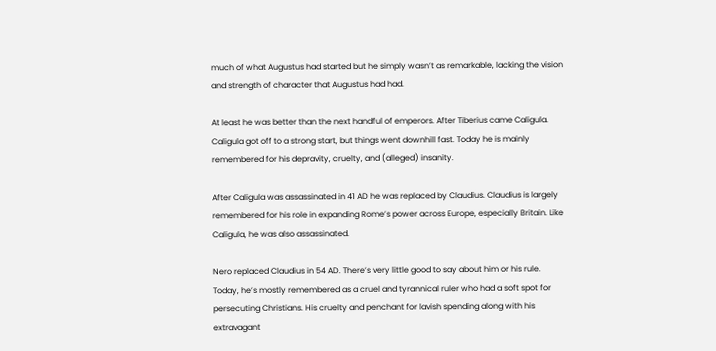much of what Augustus had started but he simply wasn’t as remarkable, lacking the vision and strength of character that Augustus had had.

At least he was better than the next handful of emperors. After Tiberius came Caligula. Caligula got off to a strong start, but things went downhill fast. Today he is mainly remembered for his depravity, cruelty, and (alleged) insanity.

After Caligula was assassinated in 41 AD he was replaced by Claudius. Claudius is largely remembered for his role in expanding Rome’s power across Europe, especially Britain. Like Caligula, he was also assassinated.

Nero replaced Claudius in 54 AD. There’s very little good to say about him or his rule. Today, he’s mostly remembered as a cruel and tyrannical ruler who had a soft spot for persecuting Christians. His cruelty and penchant for lavish spending along with his extravagant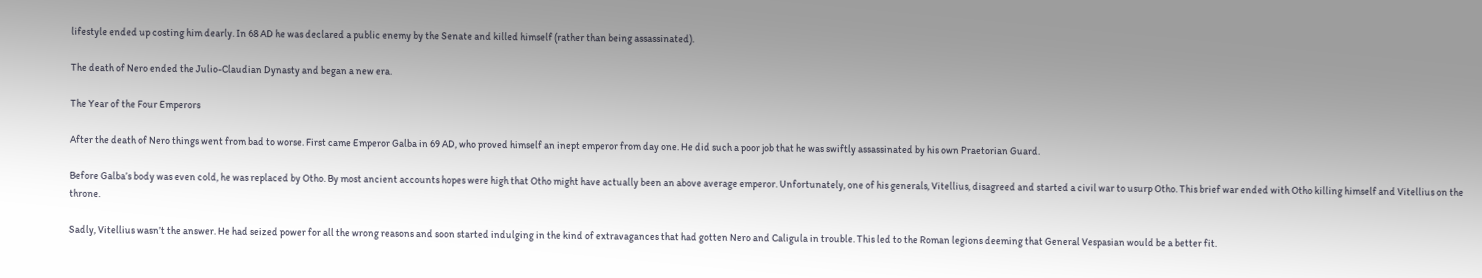lifestyle ended up costing him dearly. In 68 AD he was declared a public enemy by the Senate and killed himself (rather than being assassinated).

The death of Nero ended the Julio-Claudian Dynasty and began a new era.

The Year of the Four Emperors

After the death of Nero things went from bad to worse. First came Emperor Galba in 69 AD, who proved himself an inept emperor from day one. He did such a poor job that he was swiftly assassinated by his own Praetorian Guard.

Before Galba’s body was even cold, he was replaced by Otho. By most ancient accounts hopes were high that Otho might have actually been an above average emperor. Unfortunately, one of his generals, Vitellius, disagreed and started a civil war to usurp Otho. This brief war ended with Otho killing himself and Vitellius on the throne.

Sadly, Vitellius wasn’t the answer. He had seized power for all the wrong reasons and soon started indulging in the kind of extravagances that had gotten Nero and Caligula in trouble. This led to the Roman legions deeming that General Vespasian would be a better fit.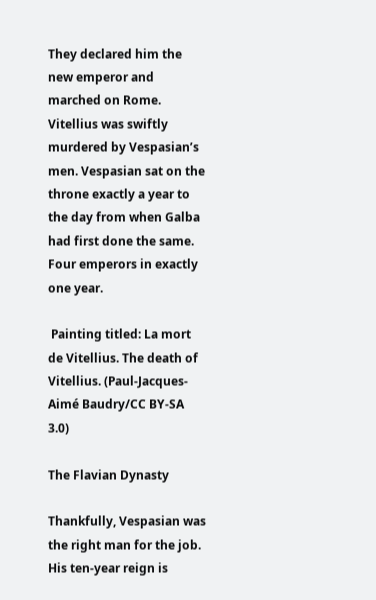They declared him the new emperor and marched on Rome. Vitellius was swiftly murdered by Vespasian’s men. Vespasian sat on the throne exactly a year to the day from when Galba had first done the same. Four emperors in exactly one year.

 Painting titled: La mort de Vitellius. The death of Vitellius. (Paul-Jacques-Aimé Baudry/CC BY-SA 3.0)

The Flavian Dynasty

Thankfully, Vespasian was the right man for the job. His ten-year reign is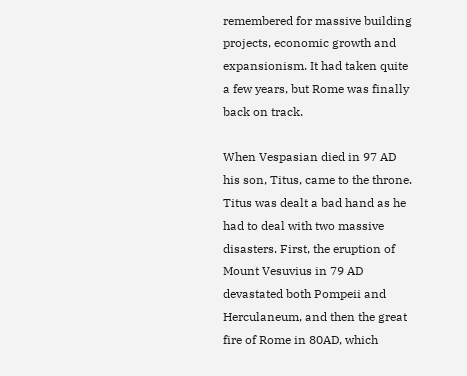remembered for massive building projects, economic growth and expansionism. It had taken quite a few years, but Rome was finally back on track.

When Vespasian died in 97 AD his son, Titus, came to the throne. Titus was dealt a bad hand as he had to deal with two massive disasters. First, the eruption of Mount Vesuvius in 79 AD devastated both Pompeii and Herculaneum, and then the great fire of Rome in 80AD, which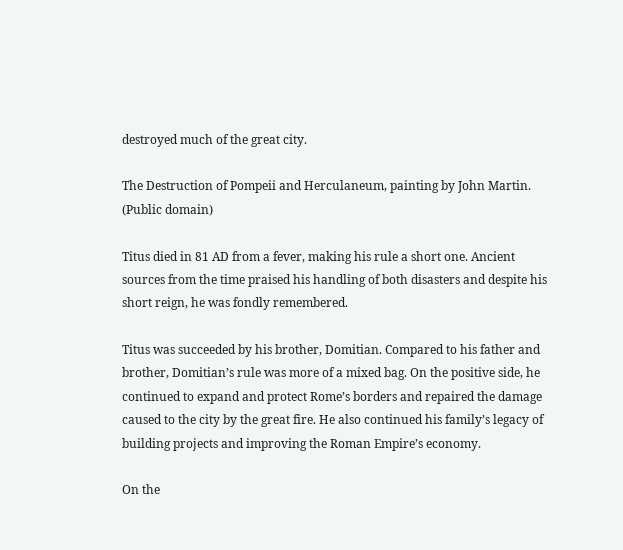destroyed much of the great city.

The Destruction of Pompeii and Herculaneum, painting by John Martin. (Public domain)

Titus died in 81 AD from a fever, making his rule a short one. Ancient sources from the time praised his handling of both disasters and despite his short reign, he was fondly remembered.

Titus was succeeded by his brother, Domitian. Compared to his father and brother, Domitian’s rule was more of a mixed bag. On the positive side, he continued to expand and protect Rome’s borders and repaired the damage caused to the city by the great fire. He also continued his family’s legacy of building projects and improving the Roman Empire’s economy.

On the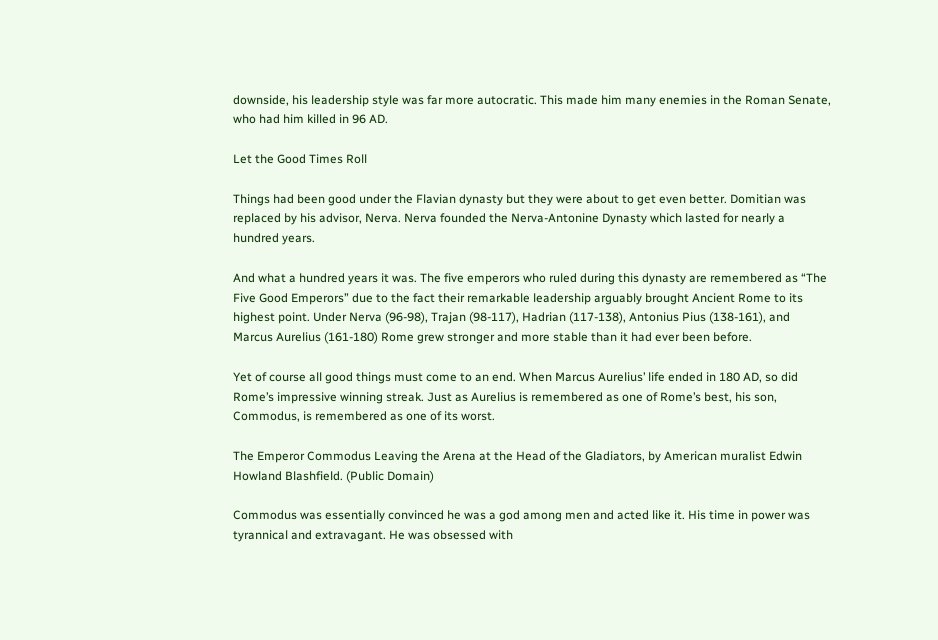downside, his leadership style was far more autocratic. This made him many enemies in the Roman Senate, who had him killed in 96 AD.

Let the Good Times Roll

Things had been good under the Flavian dynasty but they were about to get even better. Domitian was replaced by his advisor, Nerva. Nerva founded the Nerva-Antonine Dynasty which lasted for nearly a hundred years.

And what a hundred years it was. The five emperors who ruled during this dynasty are remembered as “The Five Good Emperors” due to the fact their remarkable leadership arguably brought Ancient Rome to its highest point. Under Nerva (96-98), Trajan (98-117), Hadrian (117-138), Antonius Pius (138-161), and Marcus Aurelius (161-180) Rome grew stronger and more stable than it had ever been before.

Yet of course all good things must come to an end. When Marcus Aurelius’ life ended in 180 AD, so did Rome’s impressive winning streak. Just as Aurelius is remembered as one of Rome’s best, his son, Commodus, is remembered as one of its worst.

The Emperor Commodus Leaving the Arena at the Head of the Gladiators, by American muralist Edwin Howland Blashfield. (Public Domain)

Commodus was essentially convinced he was a god among men and acted like it. His time in power was tyrannical and extravagant. He was obsessed with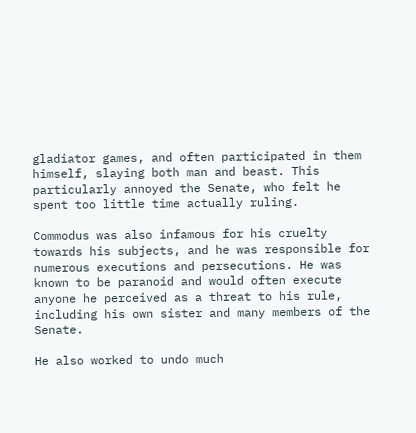gladiator games, and often participated in them himself, slaying both man and beast. This particularly annoyed the Senate, who felt he spent too little time actually ruling.

Commodus was also infamous for his cruelty towards his subjects, and he was responsible for numerous executions and persecutions. He was known to be paranoid and would often execute anyone he perceived as a threat to his rule, including his own sister and many members of the Senate.

He also worked to undo much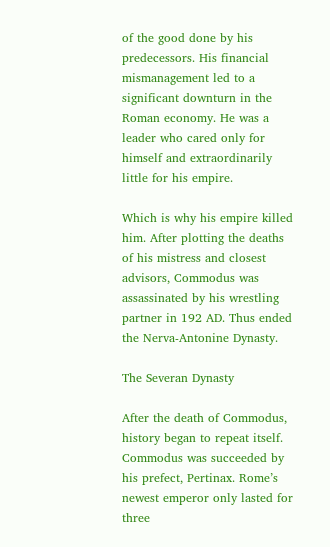of the good done by his predecessors. His financial mismanagement led to a significant downturn in the Roman economy. He was a leader who cared only for himself and extraordinarily little for his empire.

Which is why his empire killed him. After plotting the deaths of his mistress and closest advisors, Commodus was assassinated by his wrestling partner in 192 AD. Thus ended the Nerva-Antonine Dynasty.

The Severan Dynasty

After the death of Commodus, history began to repeat itself. Commodus was succeeded by his prefect, Pertinax. Rome’s newest emperor only lasted for three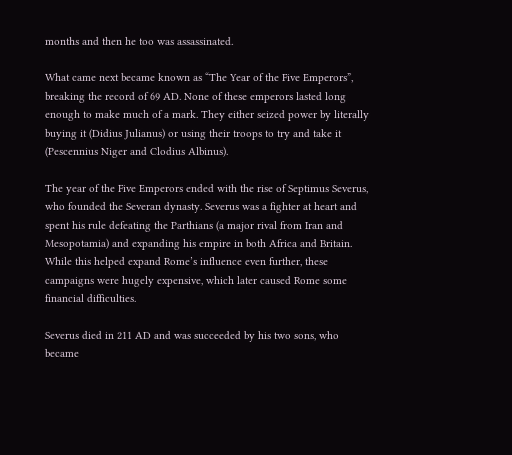months and then he too was assassinated.

What came next became known as “The Year of the Five Emperors”, breaking the record of 69 AD. None of these emperors lasted long enough to make much of a mark. They either seized power by literally buying it (Didius Julianus) or using their troops to try and take it (Pescennius Niger and Clodius Albinus).

The year of the Five Emperors ended with the rise of Septimus Severus, who founded the Severan dynasty. Severus was a fighter at heart and spent his rule defeating the Parthians (a major rival from Iran and Mesopotamia) and expanding his empire in both Africa and Britain. While this helped expand Rome’s influence even further, these campaigns were hugely expensive, which later caused Rome some financial difficulties.

Severus died in 211 AD and was succeeded by his two sons, who became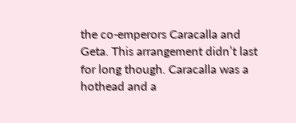the co-emperors Caracalla and Geta. This arrangement didn’t last for long though. Caracalla was a hothead and a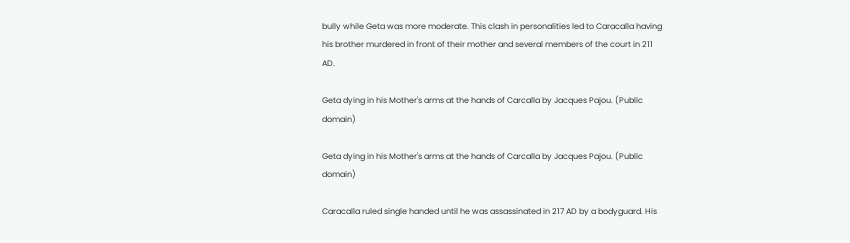bully while Geta was more moderate. This clash in personalities led to Caracalla having his brother murdered in front of their mother and several members of the court in 211 AD.

Geta dying in his Mother's arms at the hands of Carcalla by Jacques Pajou. (Public domain)

Geta dying in his Mother's arms at the hands of Carcalla by Jacques Pajou. (Public domain)

Caracalla ruled single handed until he was assassinated in 217 AD by a bodyguard. His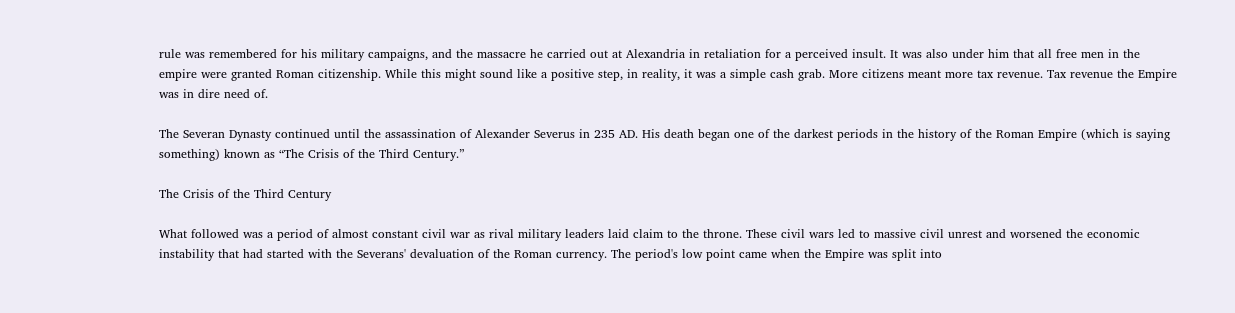rule was remembered for his military campaigns, and the massacre he carried out at Alexandria in retaliation for a perceived insult. It was also under him that all free men in the empire were granted Roman citizenship. While this might sound like a positive step, in reality, it was a simple cash grab. More citizens meant more tax revenue. Tax revenue the Empire was in dire need of.

The Severan Dynasty continued until the assassination of Alexander Severus in 235 AD. His death began one of the darkest periods in the history of the Roman Empire (which is saying something) known as “The Crisis of the Third Century.”

The Crisis of the Third Century

What followed was a period of almost constant civil war as rival military leaders laid claim to the throne. These civil wars led to massive civil unrest and worsened the economic instability that had started with the Severans' devaluation of the Roman currency. The period's low point came when the Empire was split into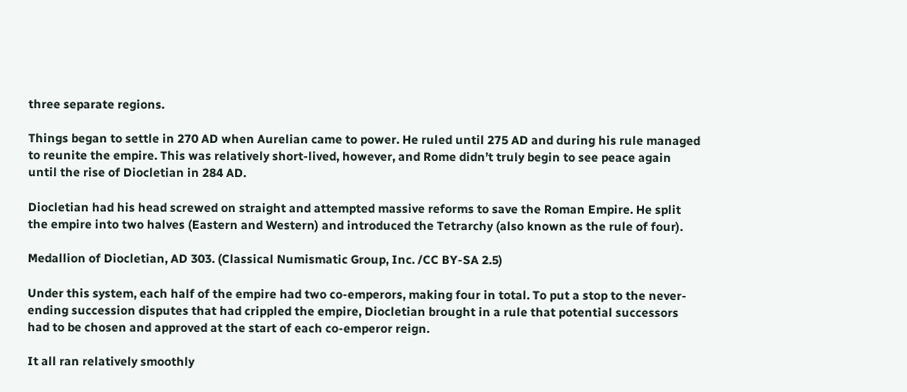three separate regions.

Things began to settle in 270 AD when Aurelian came to power. He ruled until 275 AD and during his rule managed to reunite the empire. This was relatively short-lived, however, and Rome didn’t truly begin to see peace again until the rise of Diocletian in 284 AD.

Diocletian had his head screwed on straight and attempted massive reforms to save the Roman Empire. He split the empire into two halves (Eastern and Western) and introduced the Tetrarchy (also known as the rule of four).

Medallion of Diocletian, AD 303. (Classical Numismatic Group, Inc. /CC BY-SA 2.5)

Under this system, each half of the empire had two co-emperors, making four in total. To put a stop to the never-ending succession disputes that had crippled the empire, Diocletian brought in a rule that potential successors had to be chosen and approved at the start of each co-emperor reign.

It all ran relatively smoothly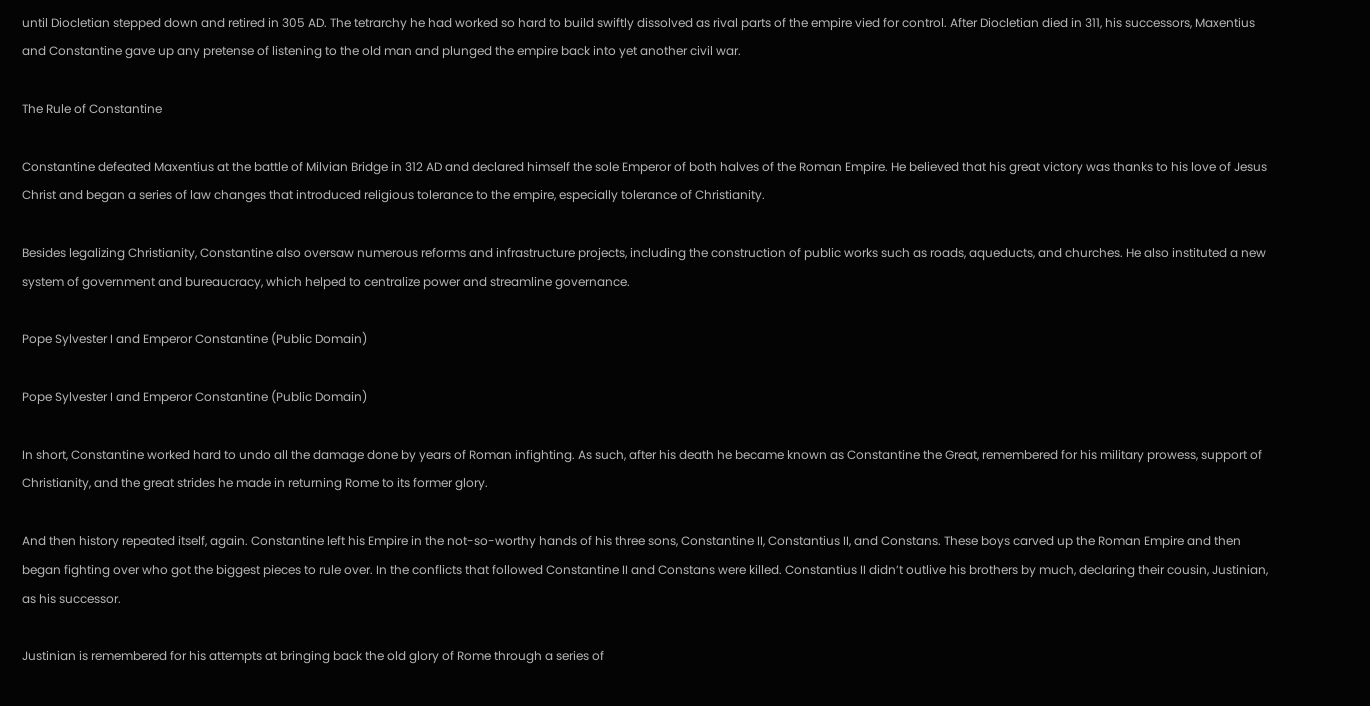until Diocletian stepped down and retired in 305 AD. The tetrarchy he had worked so hard to build swiftly dissolved as rival parts of the empire vied for control. After Diocletian died in 311, his successors, Maxentius and Constantine gave up any pretense of listening to the old man and plunged the empire back into yet another civil war.

The Rule of Constantine

Constantine defeated Maxentius at the battle of Milvian Bridge in 312 AD and declared himself the sole Emperor of both halves of the Roman Empire. He believed that his great victory was thanks to his love of Jesus Christ and began a series of law changes that introduced religious tolerance to the empire, especially tolerance of Christianity.

Besides legalizing Christianity, Constantine also oversaw numerous reforms and infrastructure projects, including the construction of public works such as roads, aqueducts, and churches. He also instituted a new system of government and bureaucracy, which helped to centralize power and streamline governance.

Pope Sylvester I and Emperor Constantine (Public Domain)

Pope Sylvester I and Emperor Constantine (Public Domain)

In short, Constantine worked hard to undo all the damage done by years of Roman infighting. As such, after his death he became known as Constantine the Great, remembered for his military prowess, support of Christianity, and the great strides he made in returning Rome to its former glory.

And then history repeated itself, again. Constantine left his Empire in the not-so-worthy hands of his three sons, Constantine II, Constantius II, and Constans. These boys carved up the Roman Empire and then began fighting over who got the biggest pieces to rule over. In the conflicts that followed Constantine II and Constans were killed. Constantius II didn’t outlive his brothers by much, declaring their cousin, Justinian, as his successor.

Justinian is remembered for his attempts at bringing back the old glory of Rome through a series of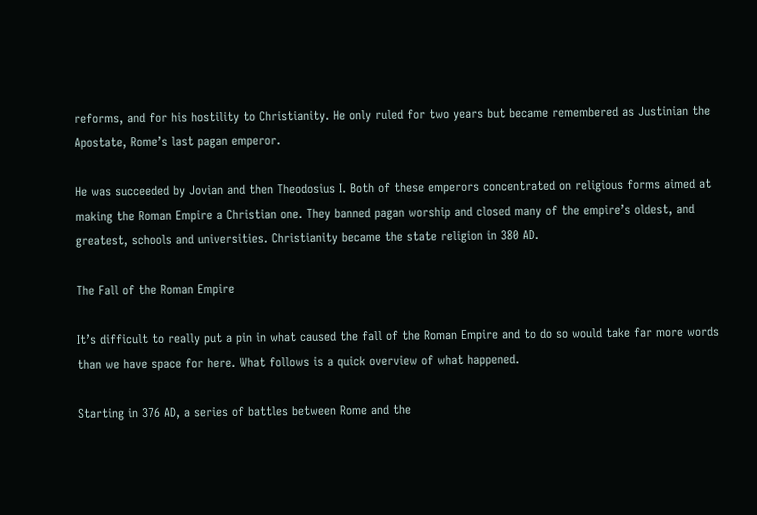reforms, and for his hostility to Christianity. He only ruled for two years but became remembered as Justinian the Apostate, Rome’s last pagan emperor.

He was succeeded by Jovian and then Theodosius I. Both of these emperors concentrated on religious forms aimed at making the Roman Empire a Christian one. They banned pagan worship and closed many of the empire’s oldest, and greatest, schools and universities. Christianity became the state religion in 380 AD.

The Fall of the Roman Empire

It’s difficult to really put a pin in what caused the fall of the Roman Empire and to do so would take far more words than we have space for here. What follows is a quick overview of what happened.

Starting in 376 AD, a series of battles between Rome and the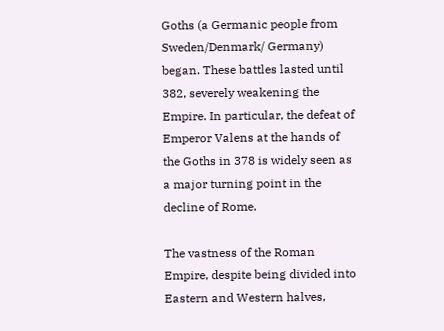Goths (a Germanic people from Sweden/Denmark/ Germany) began. These battles lasted until 382, severely weakening the Empire. In particular, the defeat of Emperor Valens at the hands of the Goths in 378 is widely seen as a major turning point in the decline of Rome.

The vastness of the Roman Empire, despite being divided into Eastern and Western halves,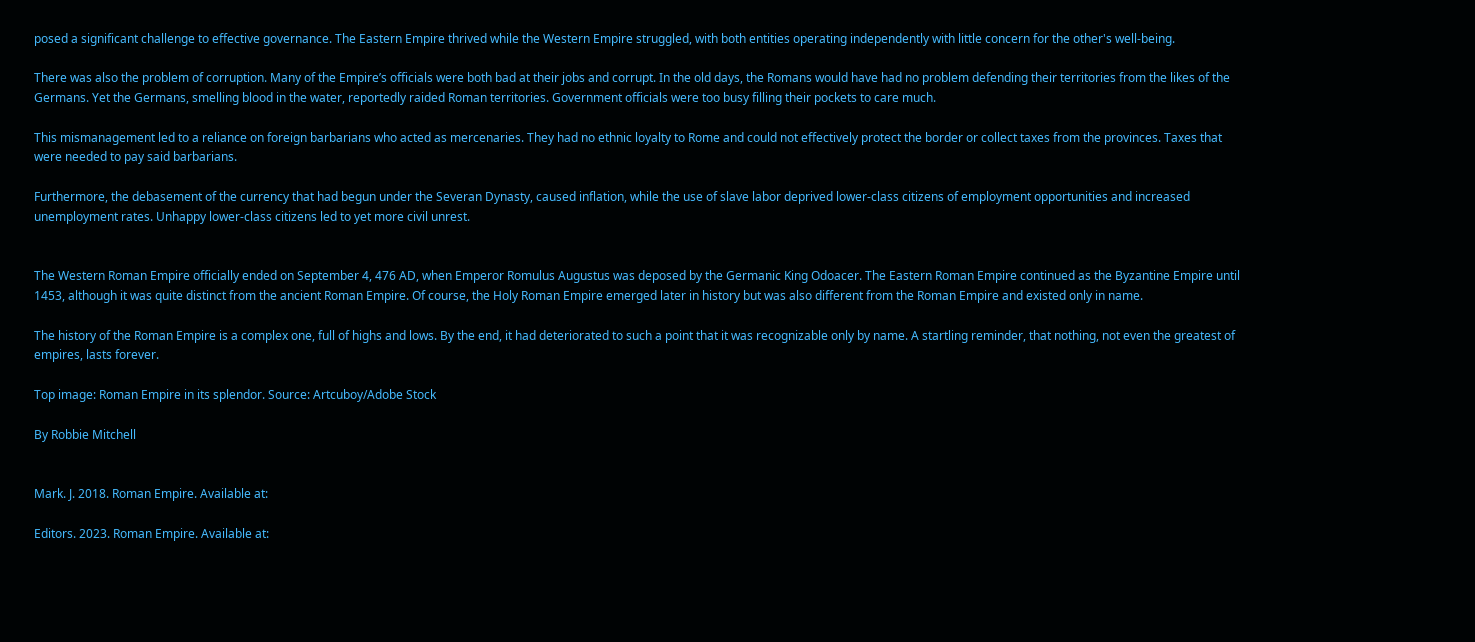posed a significant challenge to effective governance. The Eastern Empire thrived while the Western Empire struggled, with both entities operating independently with little concern for the other's well-being.

There was also the problem of corruption. Many of the Empire’s officials were both bad at their jobs and corrupt. In the old days, the Romans would have had no problem defending their territories from the likes of the Germans. Yet the Germans, smelling blood in the water, reportedly raided Roman territories. Government officials were too busy filling their pockets to care much.

This mismanagement led to a reliance on foreign barbarians who acted as mercenaries. They had no ethnic loyalty to Rome and could not effectively protect the border or collect taxes from the provinces. Taxes that were needed to pay said barbarians.

Furthermore, the debasement of the currency that had begun under the Severan Dynasty, caused inflation, while the use of slave labor deprived lower-class citizens of employment opportunities and increased unemployment rates. Unhappy lower-class citizens led to yet more civil unrest.


The Western Roman Empire officially ended on September 4, 476 AD, when Emperor Romulus Augustus was deposed by the Germanic King Odoacer. The Eastern Roman Empire continued as the Byzantine Empire until 1453, although it was quite distinct from the ancient Roman Empire. Of course, the Holy Roman Empire emerged later in history but was also different from the Roman Empire and existed only in name.

The history of the Roman Empire is a complex one, full of highs and lows. By the end, it had deteriorated to such a point that it was recognizable only by name. A startling reminder, that nothing, not even the greatest of empires, lasts forever.

Top image: Roman Empire in its splendor. Source: Artcuboy/Adobe Stock

By Robbie Mitchell


Mark. J. 2018. Roman Empire. Available at:

Editors. 2023. Roman Empire. Available at: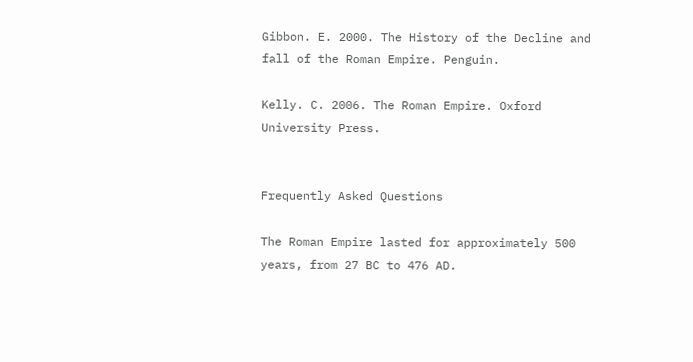Gibbon. E. 2000. The History of the Decline and fall of the Roman Empire. Penguin.

Kelly. C. 2006. The Roman Empire. Oxford University Press.


Frequently Asked Questions

The Roman Empire lasted for approximately 500 years, from 27 BC to 476 AD.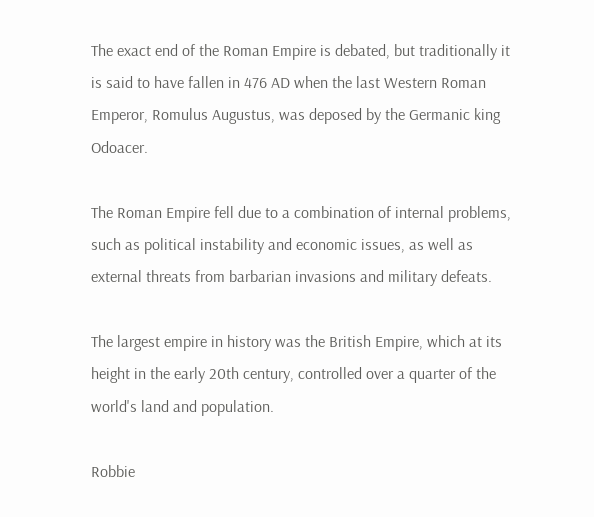The exact end of the Roman Empire is debated, but traditionally it is said to have fallen in 476 AD when the last Western Roman Emperor, Romulus Augustus, was deposed by the Germanic king Odoacer.

The Roman Empire fell due to a combination of internal problems, such as political instability and economic issues, as well as external threats from barbarian invasions and military defeats.

The largest empire in history was the British Empire, which at its height in the early 20th century, controlled over a quarter of the world's land and population.

Robbie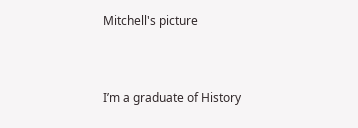Mitchell's picture


I’m a graduate of History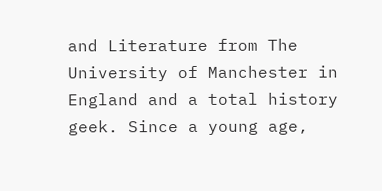and Literature from The University of Manchester in England and a total history geek. Since a young age,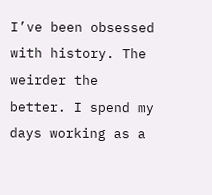I’ve been obsessed with history. The weirder the better. I spend my days working as a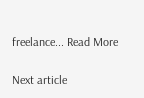freelance... Read More

Next article